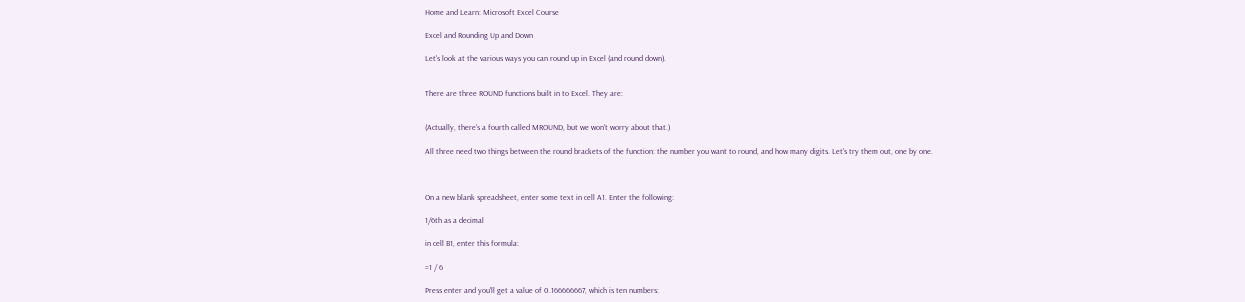Home and Learn: Microsoft Excel Course

Excel and Rounding Up and Down

Let's look at the various ways you can round up in Excel (and round down).


There are three ROUND functions built in to Excel. They are:


(Actually, there's a fourth called MROUND, but we won't worry about that.)

All three need two things between the round brackets of the function: the number you want to round, and how many digits. Let's try them out, one by one.



On a new blank spreadsheet, enter some text in cell A1. Enter the following:

1/6th as a decimal

in cell B1, enter this formula:

=1 / 6

Press enter and you'll get a value of 0.166666667, which is ten numbers: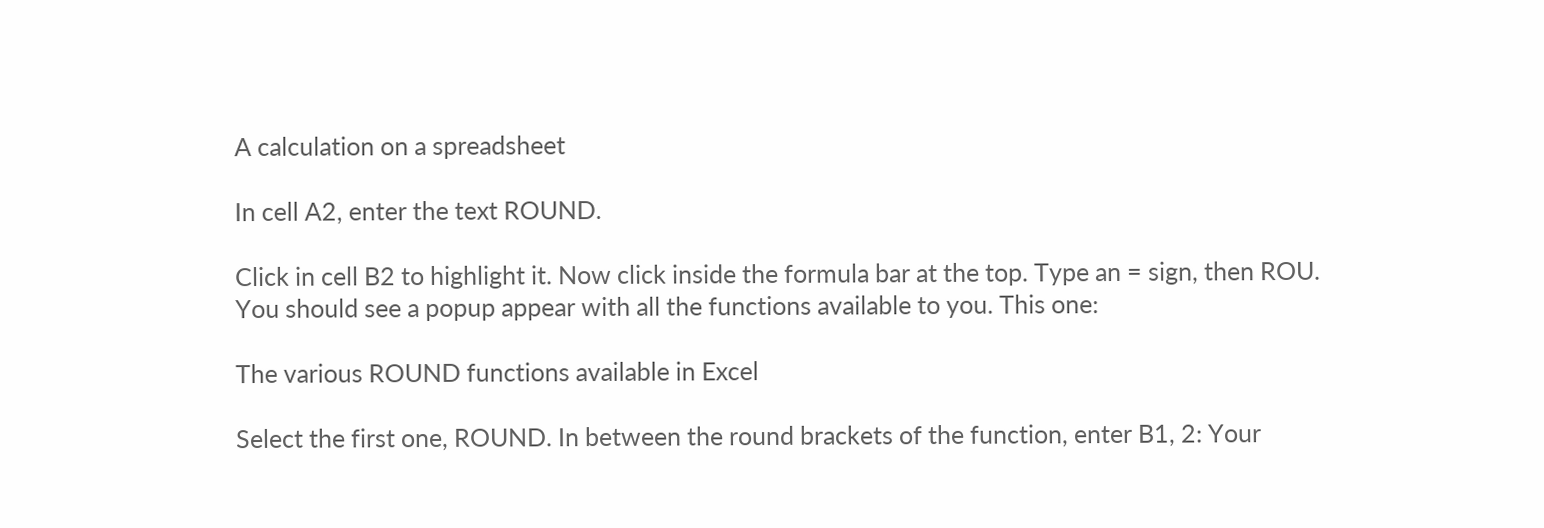A calculation on a spreadsheet

In cell A2, enter the text ROUND.

Click in cell B2 to highlight it. Now click inside the formula bar at the top. Type an = sign, then ROU. You should see a popup appear with all the functions available to you. This one:

The various ROUND functions available in Excel

Select the first one, ROUND. In between the round brackets of the function, enter B1, 2: Your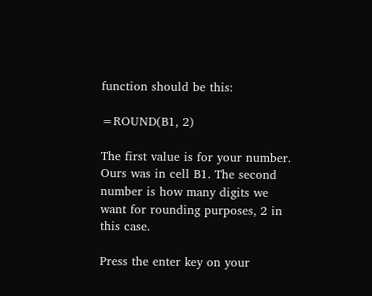function should be this:

=ROUND(B1, 2)

The first value is for your number. Ours was in cell B1. The second number is how many digits we want for rounding purposes, 2 in this case.

Press the enter key on your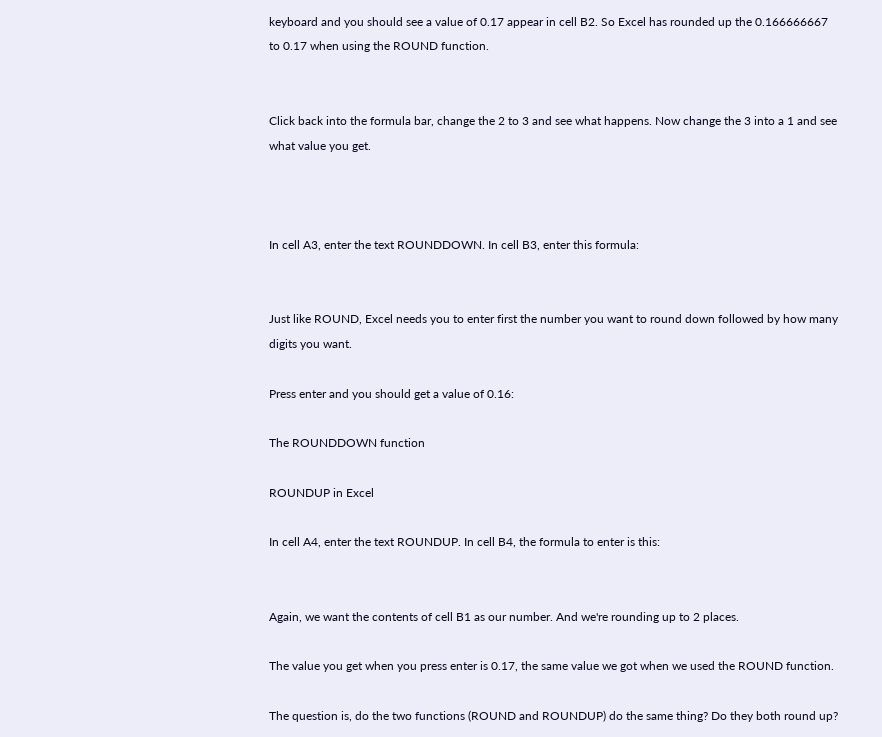keyboard and you should see a value of 0.17 appear in cell B2. So Excel has rounded up the 0.166666667 to 0.17 when using the ROUND function.


Click back into the formula bar, change the 2 to 3 and see what happens. Now change the 3 into a 1 and see what value you get.



In cell A3, enter the text ROUNDDOWN. In cell B3, enter this formula:


Just like ROUND, Excel needs you to enter first the number you want to round down followed by how many digits you want.

Press enter and you should get a value of 0.16:

The ROUNDDOWN function

ROUNDUP in Excel

In cell A4, enter the text ROUNDUP. In cell B4, the formula to enter is this:


Again, we want the contents of cell B1 as our number. And we're rounding up to 2 places.

The value you get when you press enter is 0.17, the same value we got when we used the ROUND function.

The question is, do the two functions (ROUND and ROUNDUP) do the same thing? Do they both round up?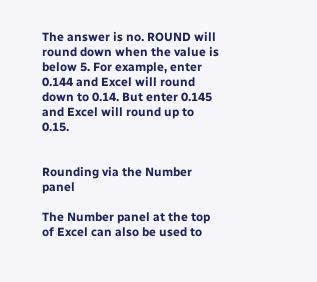The answer is no. ROUND will round down when the value is below 5. For example, enter 0.144 and Excel will round down to 0.14. But enter 0.145 and Excel will round up to 0.15.


Rounding via the Number panel

The Number panel at the top of Excel can also be used to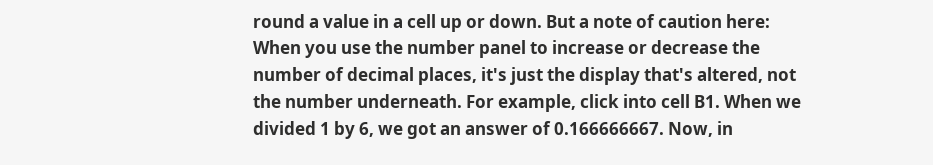round a value in a cell up or down. But a note of caution here: When you use the number panel to increase or decrease the number of decimal places, it's just the display that's altered, not the number underneath. For example, click into cell B1. When we divided 1 by 6, we got an answer of 0.166666667. Now, in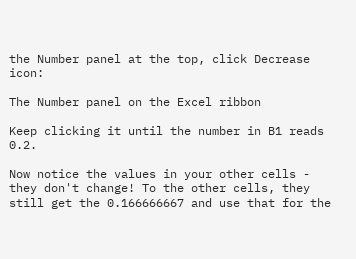the Number panel at the top, click Decrease icon:

The Number panel on the Excel ribbon

Keep clicking it until the number in B1 reads 0.2.

Now notice the values in your other cells - they don't change! To the other cells, they still get the 0.166666667 and use that for the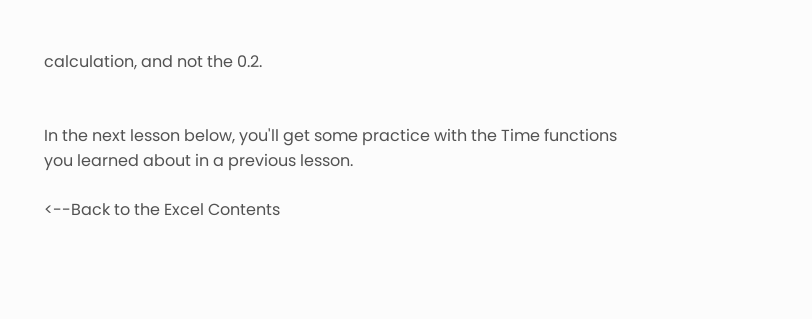calculation, and not the 0.2.


In the next lesson below, you'll get some practice with the Time functions you learned about in a previous lesson.

<--Back to the Excel Contents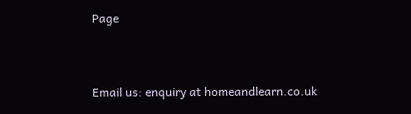Page


Email us: enquiry at homeandlearn.co.uk